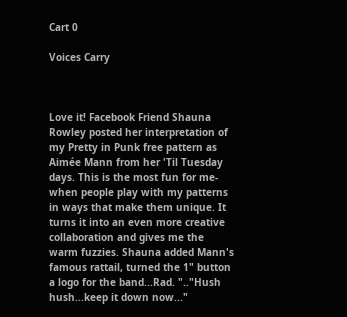Cart 0

Voices Carry



Love it! Facebook Friend Shauna Rowley posted her interpretation of my Pretty in Punk free pattern as Aimée Mann from her 'Til Tuesday days. This is the most fun for me- when people play with my patterns in ways that make them unique. It turns it into an even more creative collaboration and gives me the warm fuzzies. Shauna added Mann's famous rattail, turned the 1" button a logo for the band...Rad. ".."Hush hush...keep it down now..."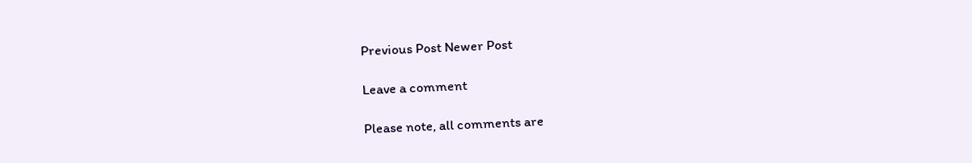Previous Post Newer Post

Leave a comment

Please note, all comments are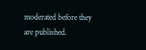moderated before they are published.